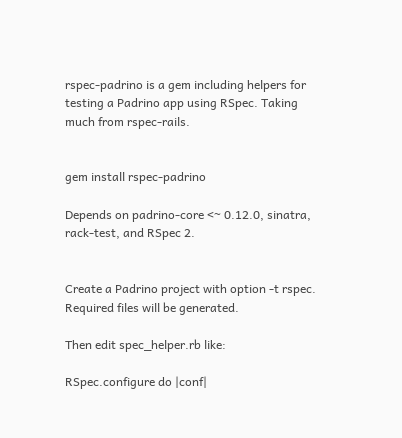rspec-padrino is a gem including helpers for testing a Padrino app using RSpec. Taking much from rspec-rails.


gem install rspec-padrino

Depends on padrino-core <~ 0.12.0, sinatra, rack-test, and RSpec 2.


Create a Padrino project with option -t rspec. Required files will be generated.

Then edit spec_helper.rb like:

RSpec.configure do |conf|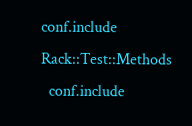conf.include Rack::Test::Methods
  conf.include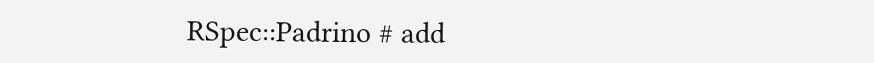RSpec::Padrino # add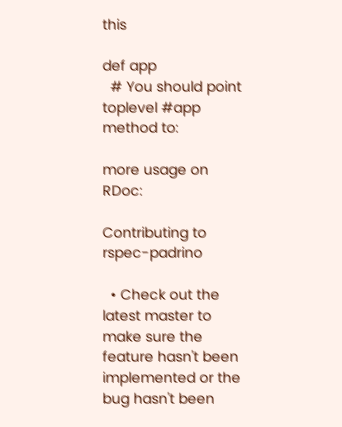this

def app
  # You should point toplevel #app method to:

more usage on RDoc:

Contributing to rspec-padrino

  • Check out the latest master to make sure the feature hasn't been implemented or the bug hasn't been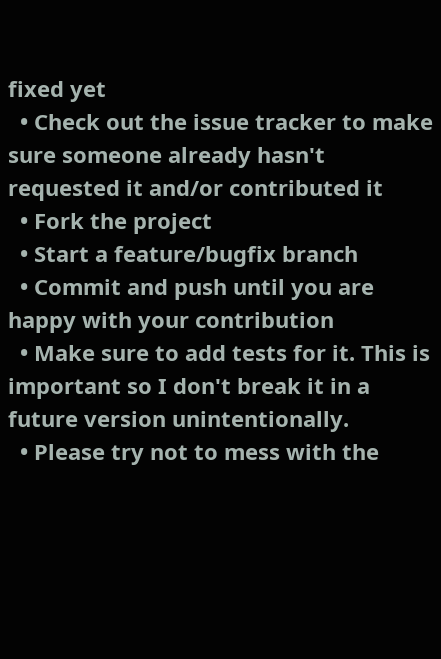fixed yet
  • Check out the issue tracker to make sure someone already hasn't requested it and/or contributed it
  • Fork the project
  • Start a feature/bugfix branch
  • Commit and push until you are happy with your contribution
  • Make sure to add tests for it. This is important so I don't break it in a future version unintentionally.
  • Please try not to mess with the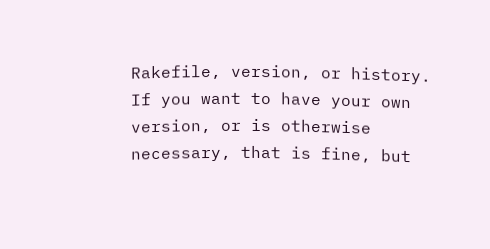Rakefile, version, or history. If you want to have your own version, or is otherwise necessary, that is fine, but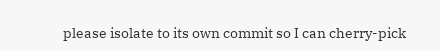please isolate to its own commit so I can cherry-pick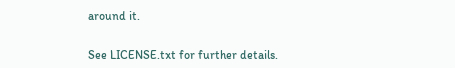around it.


See LICENSE.txt for further details.